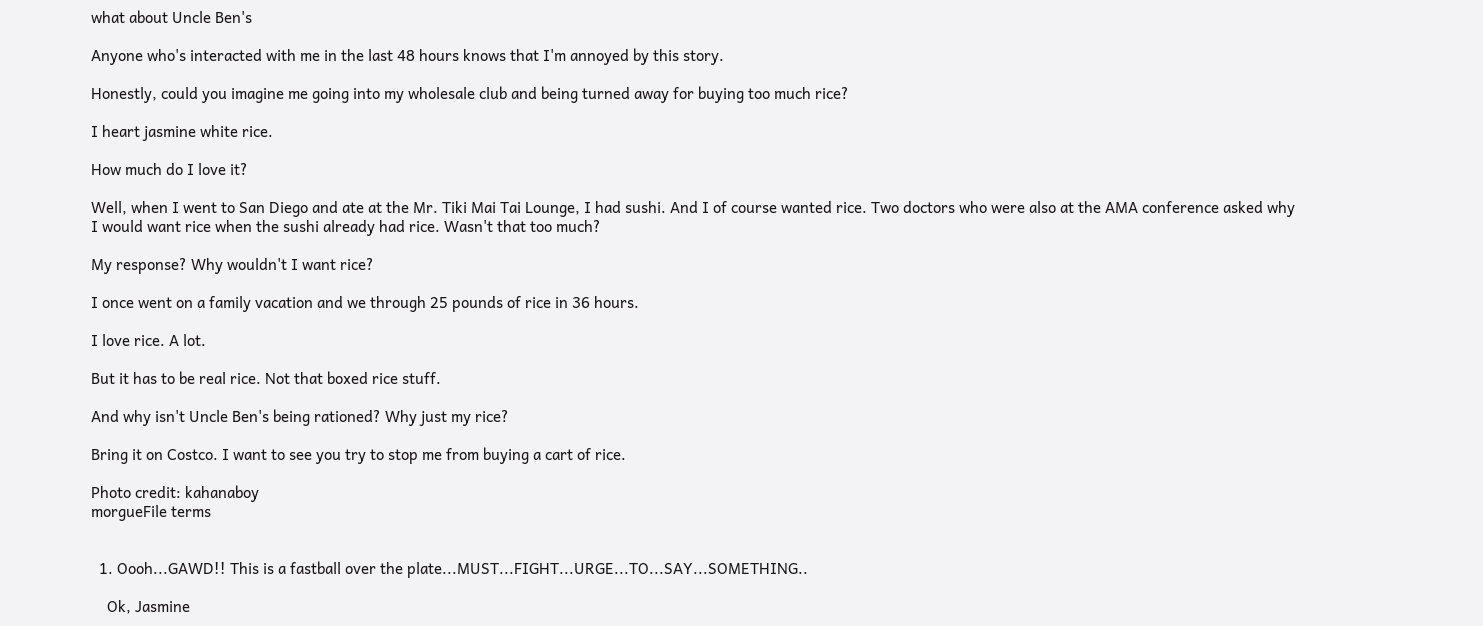what about Uncle Ben's

Anyone who's interacted with me in the last 48 hours knows that I'm annoyed by this story.

Honestly, could you imagine me going into my wholesale club and being turned away for buying too much rice?

I heart jasmine white rice.

How much do I love it?

Well, when I went to San Diego and ate at the Mr. Tiki Mai Tai Lounge, I had sushi. And I of course wanted rice. Two doctors who were also at the AMA conference asked why I would want rice when the sushi already had rice. Wasn't that too much?

My response? Why wouldn't I want rice?

I once went on a family vacation and we through 25 pounds of rice in 36 hours.

I love rice. A lot.

But it has to be real rice. Not that boxed rice stuff.

And why isn't Uncle Ben's being rationed? Why just my rice?

Bring it on Costco. I want to see you try to stop me from buying a cart of rice.

Photo credit: kahanaboy
morgueFile terms


  1. Oooh...GAWD!! This is a fastball over the plate...MUST...FIGHT...URGE...TO...SAY...SOMETHING..

    Ok, Jasmine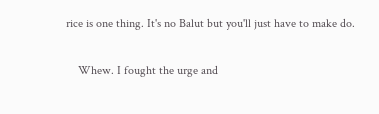rice is one thing. It's no Balut but you'll just have to make do.

    Whew. I fought the urge and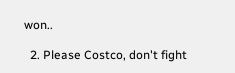won..

  2. Please Costco, don't fight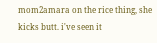mom2amara on the rice thing, she kicks butt. i've seen it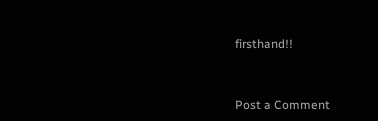firsthand!!


Post a Comment